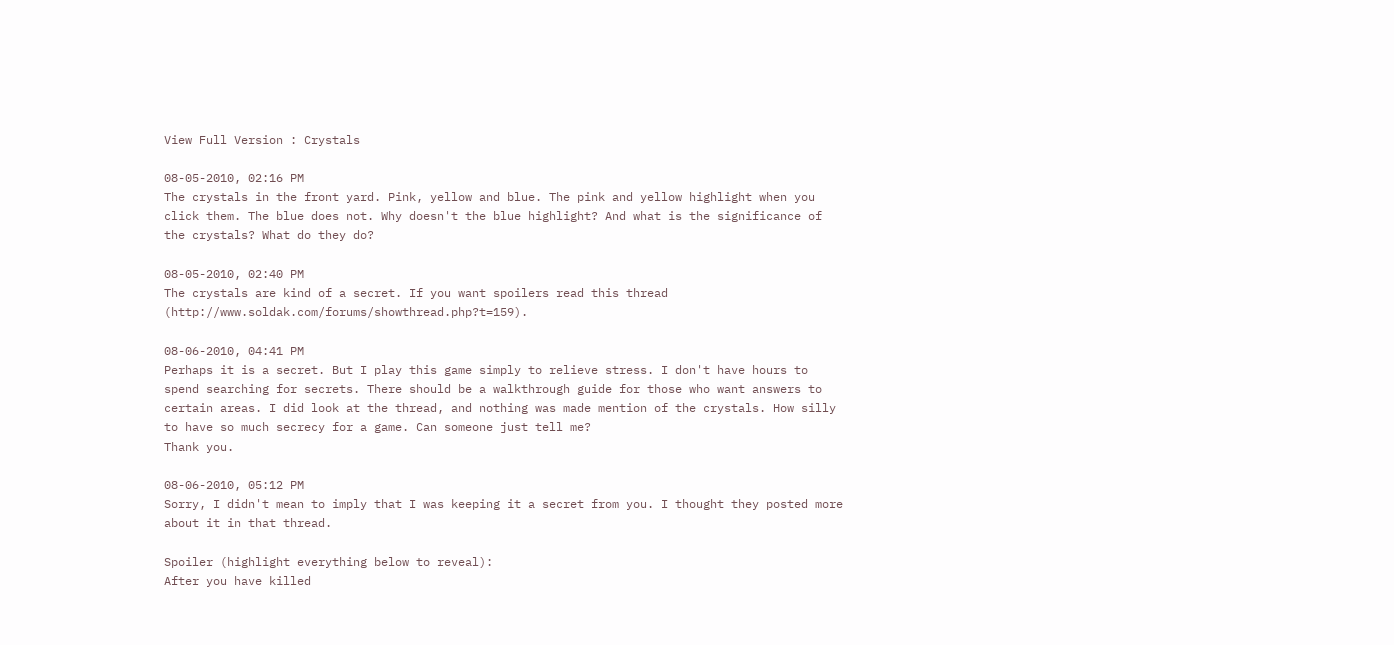View Full Version : Crystals

08-05-2010, 02:16 PM
The crystals in the front yard. Pink, yellow and blue. The pink and yellow highlight when you click them. The blue does not. Why doesn't the blue highlight? And what is the significance of the crystals? What do they do?

08-05-2010, 02:40 PM
The crystals are kind of a secret. If you want spoilers read this thread (http://www.soldak.com/forums/showthread.php?t=159).

08-06-2010, 04:41 PM
Perhaps it is a secret. But I play this game simply to relieve stress. I don't have hours to spend searching for secrets. There should be a walkthrough guide for those who want answers to certain areas. I did look at the thread, and nothing was made mention of the crystals. How silly to have so much secrecy for a game. Can someone just tell me?
Thank you.

08-06-2010, 05:12 PM
Sorry, I didn't mean to imply that I was keeping it a secret from you. I thought they posted more about it in that thread.

Spoiler (highlight everything below to reveal):
After you have killed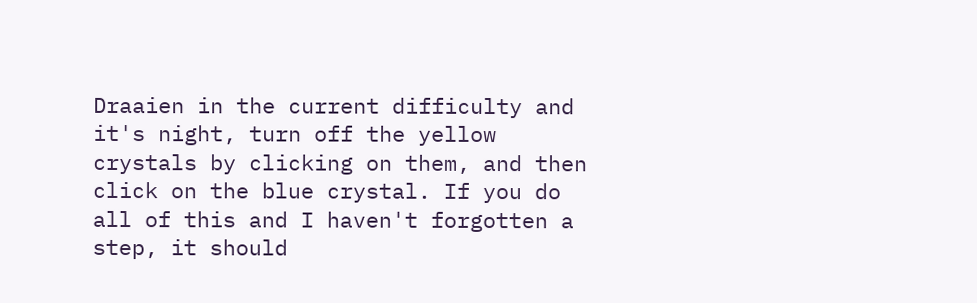Draaien in the current difficulty and it's night, turn off the yellow crystals by clicking on them, and then click on the blue crystal. If you do all of this and I haven't forgotten a step, it should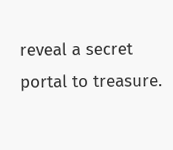reveal a secret portal to treasure.